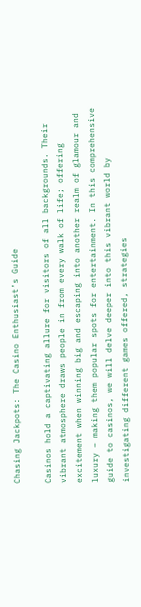Chasing Jackpots: The Casino Enthusiast’s Guide

Casinos hold a captivating allure for visitors of all backgrounds. Their vibrant atmosphere draws people in from every walk of life; offering excitement when winning big and escaping into another realm of glamour and luxury – making them popular spots for entertainment. In this comprehensive guide to casinos, we will delve deeper into this vibrant world by investigating different games offered, strategies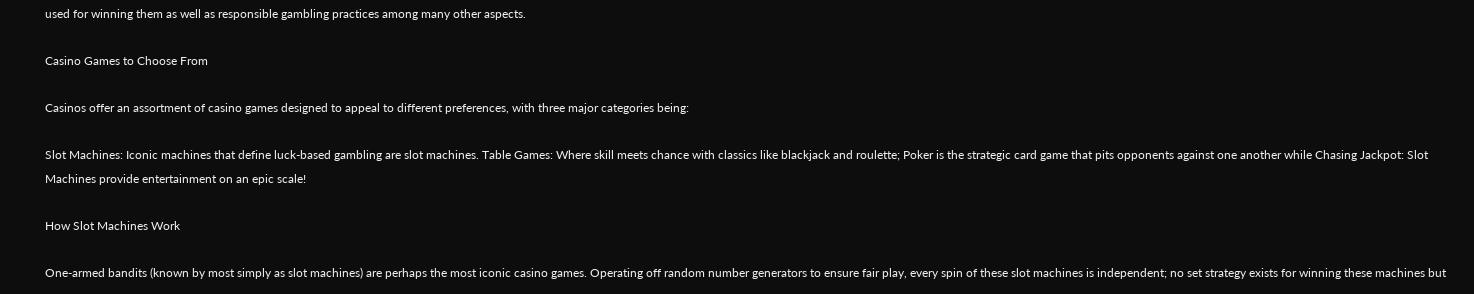used for winning them as well as responsible gambling practices among many other aspects.

Casino Games to Choose From

Casinos offer an assortment of casino games designed to appeal to different preferences, with three major categories being:

Slot Machines: Iconic machines that define luck-based gambling are slot machines. Table Games: Where skill meets chance with classics like blackjack and roulette; Poker is the strategic card game that pits opponents against one another while Chasing Jackpot: Slot Machines provide entertainment on an epic scale!

How Slot Machines Work

One-armed bandits (known by most simply as slot machines) are perhaps the most iconic casino games. Operating off random number generators to ensure fair play, every spin of these slot machines is independent; no set strategy exists for winning these machines but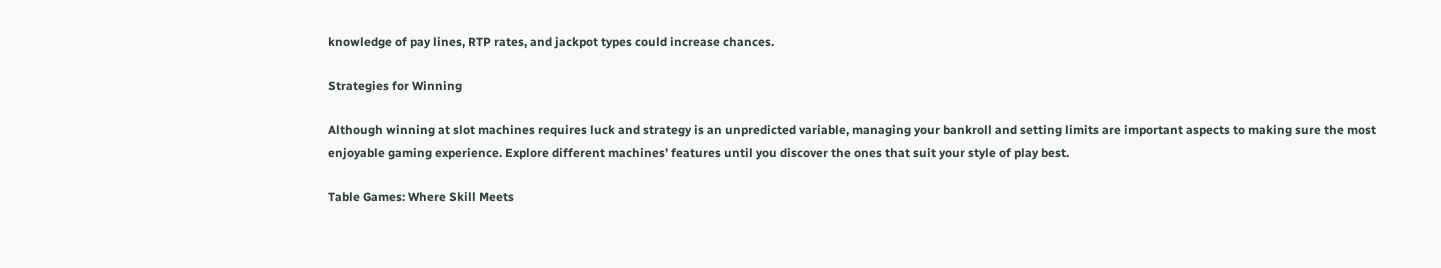knowledge of pay lines, RTP rates, and jackpot types could increase chances.

Strategies for Winning

Although winning at slot machines requires luck and strategy is an unpredicted variable, managing your bankroll and setting limits are important aspects to making sure the most enjoyable gaming experience. Explore different machines’ features until you discover the ones that suit your style of play best.

Table Games: Where Skill Meets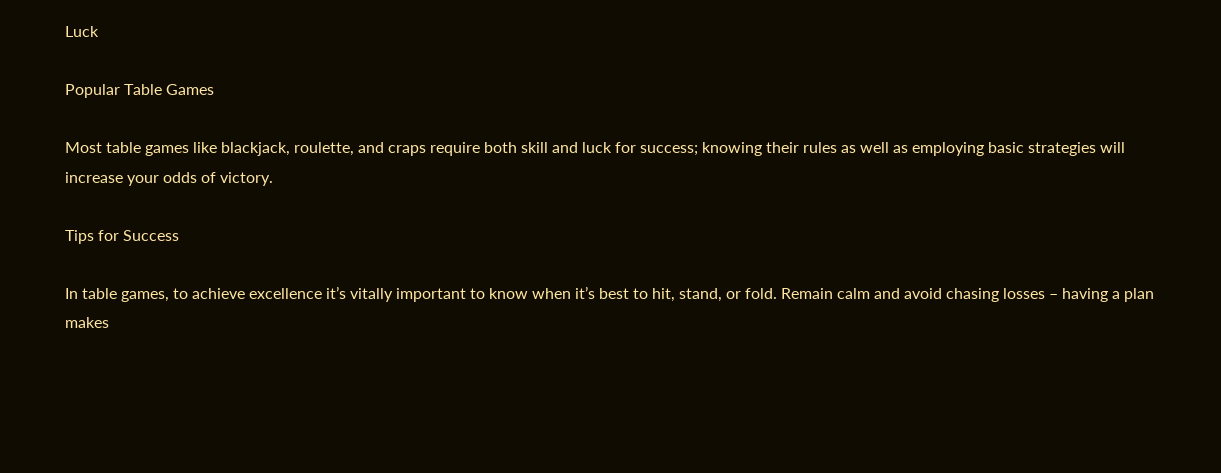Luck

Popular Table Games

Most table games like blackjack, roulette, and craps require both skill and luck for success; knowing their rules as well as employing basic strategies will increase your odds of victory.

Tips for Success

In table games, to achieve excellence it’s vitally important to know when it’s best to hit, stand, or fold. Remain calm and avoid chasing losses – having a plan makes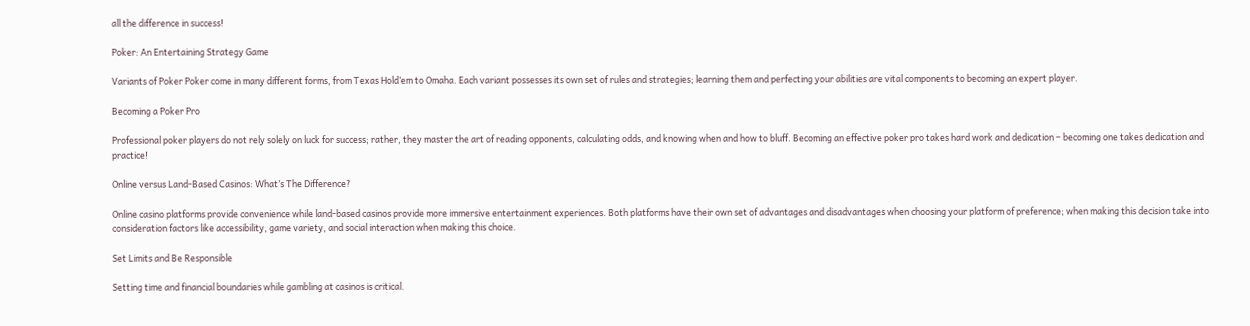all the difference in success!

Poker: An Entertaining Strategy Game

Variants of Poker Poker come in many different forms, from Texas Hold’em to Omaha. Each variant possesses its own set of rules and strategies; learning them and perfecting your abilities are vital components to becoming an expert player.

Becoming a Poker Pro

Professional poker players do not rely solely on luck for success; rather, they master the art of reading opponents, calculating odds, and knowing when and how to bluff. Becoming an effective poker pro takes hard work and dedication – becoming one takes dedication and practice!

Online versus Land-Based Casinos: What’s The Difference?

Online casino platforms provide convenience while land-based casinos provide more immersive entertainment experiences. Both platforms have their own set of advantages and disadvantages when choosing your platform of preference; when making this decision take into consideration factors like accessibility, game variety, and social interaction when making this choice.

Set Limits and Be Responsible

Setting time and financial boundaries while gambling at casinos is critical.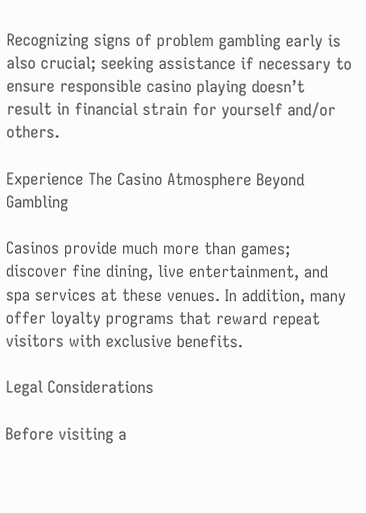Recognizing signs of problem gambling early is also crucial; seeking assistance if necessary to ensure responsible casino playing doesn’t result in financial strain for yourself and/or others.

Experience The Casino Atmosphere Beyond Gambling

Casinos provide much more than games; discover fine dining, live entertainment, and spa services at these venues. In addition, many offer loyalty programs that reward repeat visitors with exclusive benefits.

Legal Considerations

Before visiting a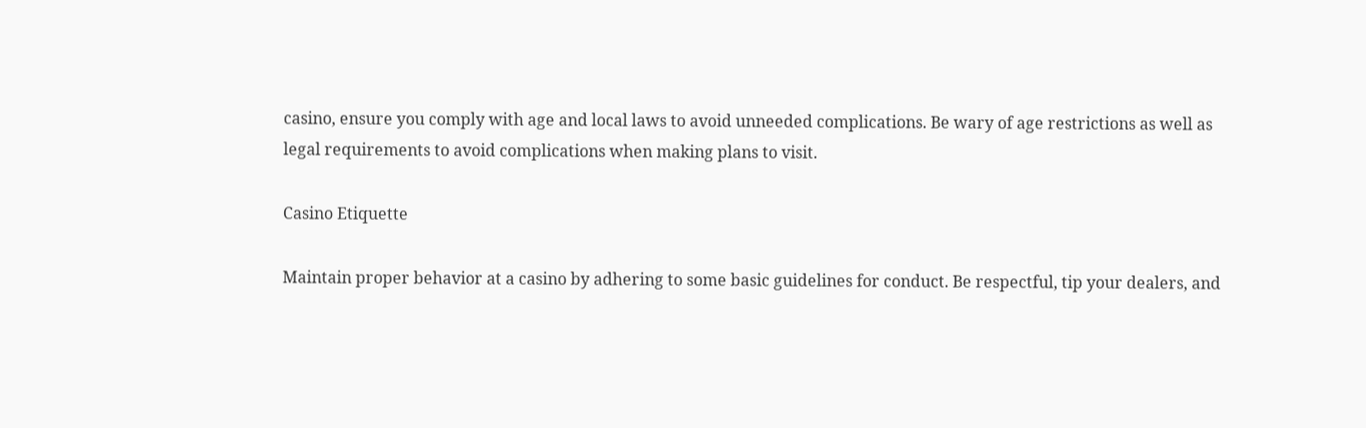casino, ensure you comply with age and local laws to avoid unneeded complications. Be wary of age restrictions as well as legal requirements to avoid complications when making plans to visit.

Casino Etiquette

Maintain proper behavior at a casino by adhering to some basic guidelines for conduct. Be respectful, tip your dealers, and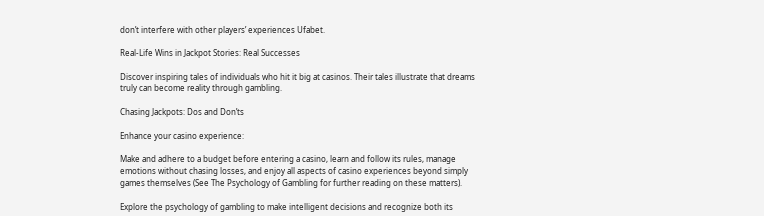don’t interfere with other players’ experiences Ufabet.

Real-Life Wins in Jackpot Stories: Real Successes

Discover inspiring tales of individuals who hit it big at casinos. Their tales illustrate that dreams truly can become reality through gambling.

Chasing Jackpots: Dos and Don’ts

Enhance your casino experience:

Make and adhere to a budget before entering a casino, learn and follow its rules, manage emotions without chasing losses, and enjoy all aspects of casino experiences beyond simply games themselves (See The Psychology of Gambling for further reading on these matters).

Explore the psychology of gambling to make intelligent decisions and recognize both its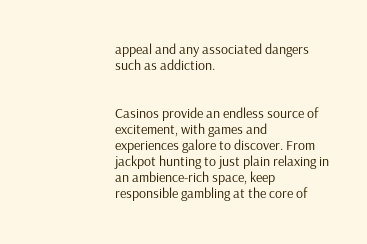appeal and any associated dangers such as addiction.


Casinos provide an endless source of excitement, with games and experiences galore to discover. From jackpot hunting to just plain relaxing in an ambience-rich space, keep responsible gambling at the core of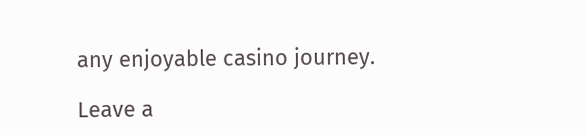any enjoyable casino journey.

Leave a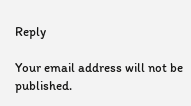Reply

Your email address will not be published.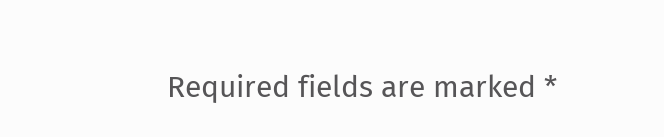Required fields are marked *